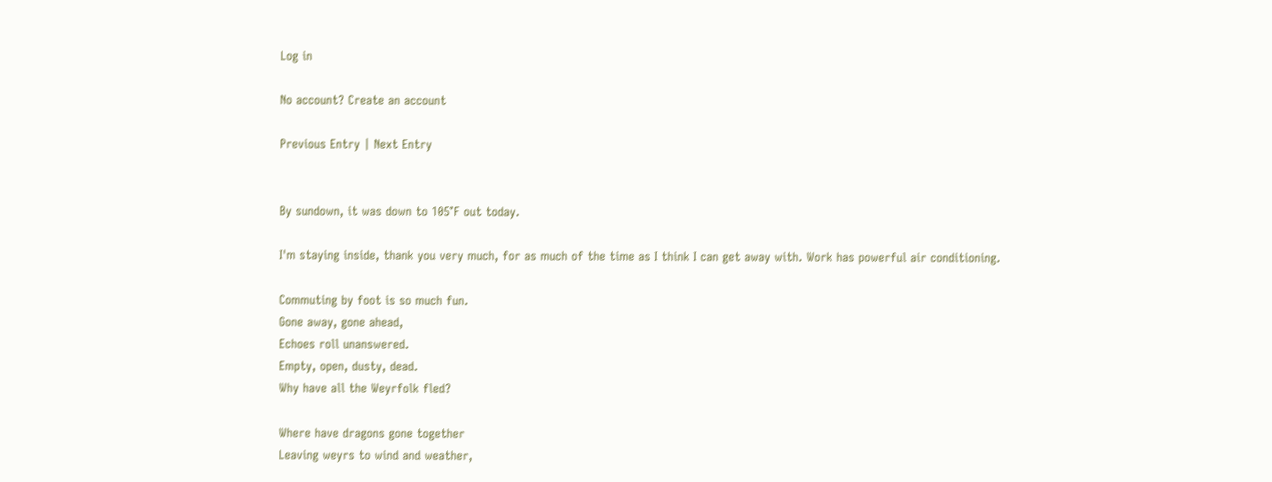Log in

No account? Create an account

Previous Entry | Next Entry


By sundown, it was down to 105°F out today.

I'm staying inside, thank you very much, for as much of the time as I think I can get away with. Work has powerful air conditioning.

Commuting by foot is so much fun.
Gone away, gone ahead,
Echoes roll unanswered.
Empty, open, dusty, dead.
Why have all the Weyrfolk fled?

Where have dragons gone together
Leaving weyrs to wind and weather,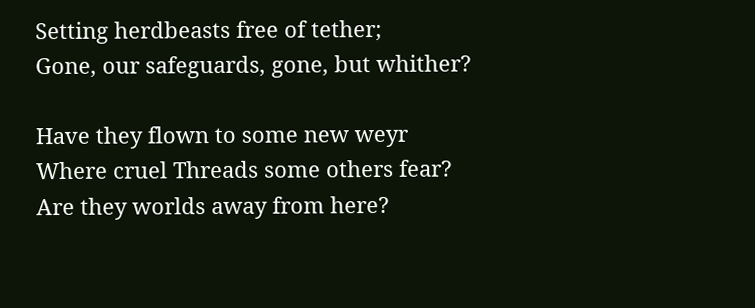Setting herdbeasts free of tether;
Gone, our safeguards, gone, but whither?

Have they flown to some new weyr
Where cruel Threads some others fear?
Are they worlds away from here?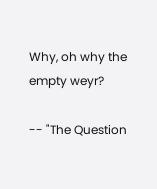Why, oh why the empty weyr?

-- "The Question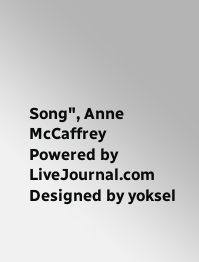Song", Anne McCaffrey
Powered by LiveJournal.com
Designed by yoksel